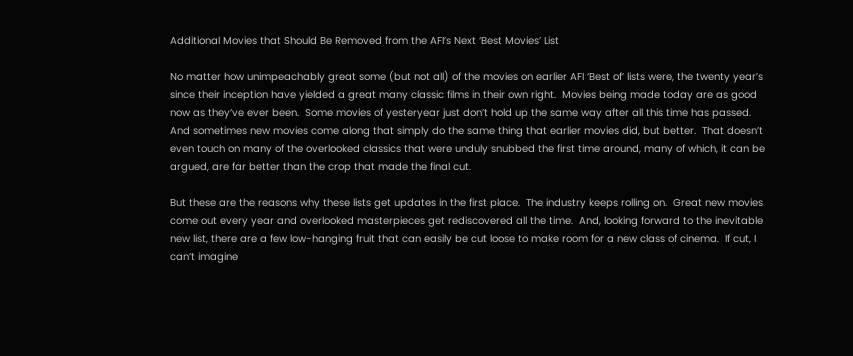Additional Movies that Should Be Removed from the AFI’s Next ‘Best Movies’ List

No matter how unimpeachably great some (but not all) of the movies on earlier AFI ‘Best of’ lists were, the twenty year’s since their inception have yielded a great many classic films in their own right.  Movies being made today are as good now as they’ve ever been.  Some movies of yesteryear just don’t hold up the same way after all this time has passed.  And sometimes new movies come along that simply do the same thing that earlier movies did, but better.  That doesn’t even touch on many of the overlooked classics that were unduly snubbed the first time around, many of which, it can be argued, are far better than the crop that made the final cut.

But these are the reasons why these lists get updates in the first place.  The industry keeps rolling on.  Great new movies come out every year and overlooked masterpieces get rediscovered all the time.  And, looking forward to the inevitable new list, there are a few low-hanging fruit that can easily be cut loose to make room for a new class of cinema.  If cut, I can’t imagine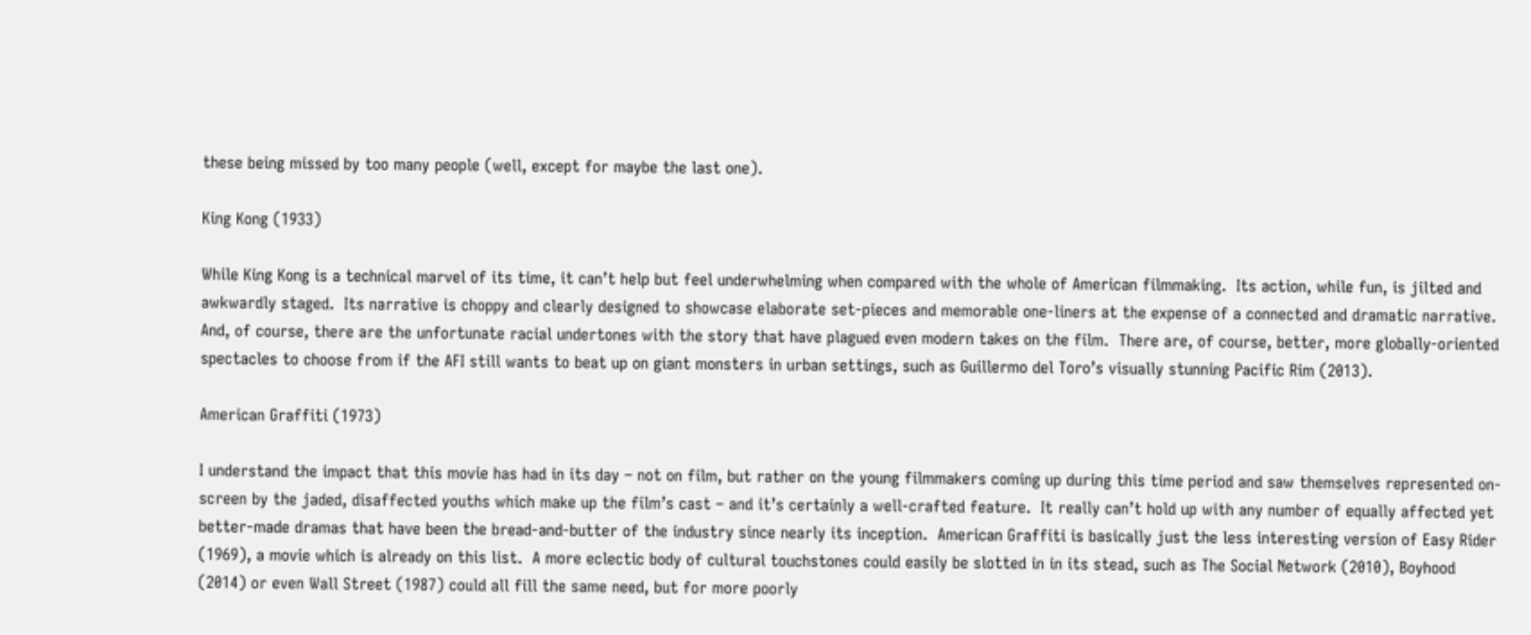these being missed by too many people (well, except for maybe the last one).

King Kong (1933)

While King Kong is a technical marvel of its time, it can’t help but feel underwhelming when compared with the whole of American filmmaking.  Its action, while fun, is jilted and awkwardly staged.  Its narrative is choppy and clearly designed to showcase elaborate set-pieces and memorable one-liners at the expense of a connected and dramatic narrative.  And, of course, there are the unfortunate racial undertones with the story that have plagued even modern takes on the film.  There are, of course, better, more globally-oriented spectacles to choose from if the AFI still wants to beat up on giant monsters in urban settings, such as Guillermo del Toro’s visually stunning Pacific Rim (2013).

American Graffiti (1973)

I understand the impact that this movie has had in its day – not on film, but rather on the young filmmakers coming up during this time period and saw themselves represented on-screen by the jaded, disaffected youths which make up the film’s cast – and it’s certainly a well-crafted feature.  It really can’t hold up with any number of equally affected yet better-made dramas that have been the bread-and-butter of the industry since nearly its inception.  American Graffiti is basically just the less interesting version of Easy Rider (1969), a movie which is already on this list.  A more eclectic body of cultural touchstones could easily be slotted in in its stead, such as The Social Network (2010), Boyhood (2014) or even Wall Street (1987) could all fill the same need, but for more poorly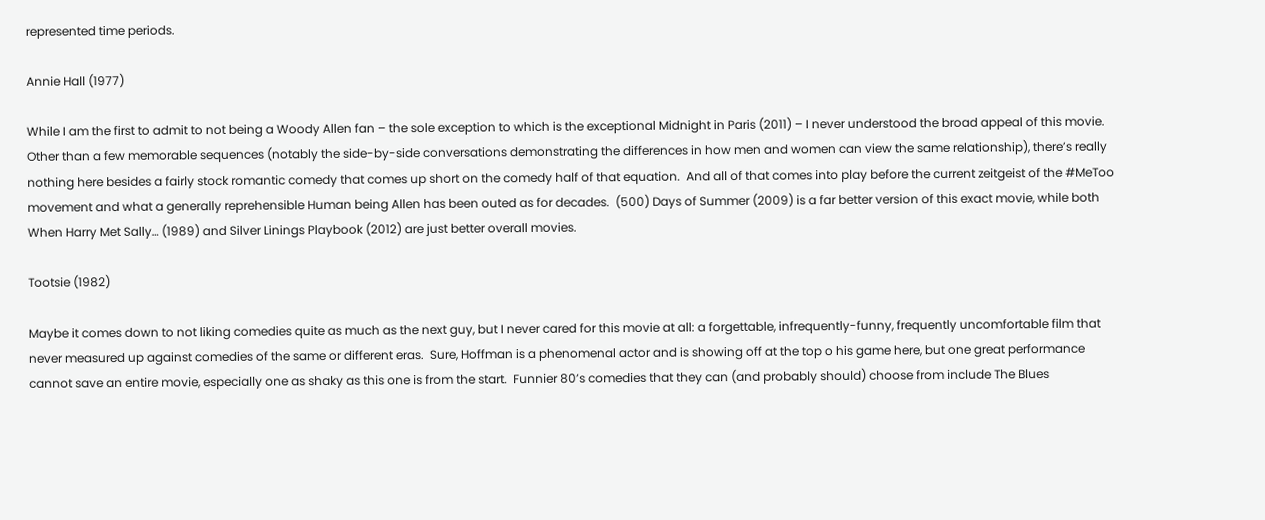represented time periods.

Annie Hall (1977)

While I am the first to admit to not being a Woody Allen fan – the sole exception to which is the exceptional Midnight in Paris (2011) – I never understood the broad appeal of this movie.  Other than a few memorable sequences (notably the side-by-side conversations demonstrating the differences in how men and women can view the same relationship), there’s really nothing here besides a fairly stock romantic comedy that comes up short on the comedy half of that equation.  And all of that comes into play before the current zeitgeist of the #MeToo movement and what a generally reprehensible Human being Allen has been outed as for decades.  (500) Days of Summer (2009) is a far better version of this exact movie, while both When Harry Met Sally… (1989) and Silver Linings Playbook (2012) are just better overall movies.

Tootsie (1982)

Maybe it comes down to not liking comedies quite as much as the next guy, but I never cared for this movie at all: a forgettable, infrequently-funny, frequently uncomfortable film that never measured up against comedies of the same or different eras.  Sure, Hoffman is a phenomenal actor and is showing off at the top o his game here, but one great performance cannot save an entire movie, especially one as shaky as this one is from the start.  Funnier 80’s comedies that they can (and probably should) choose from include The Blues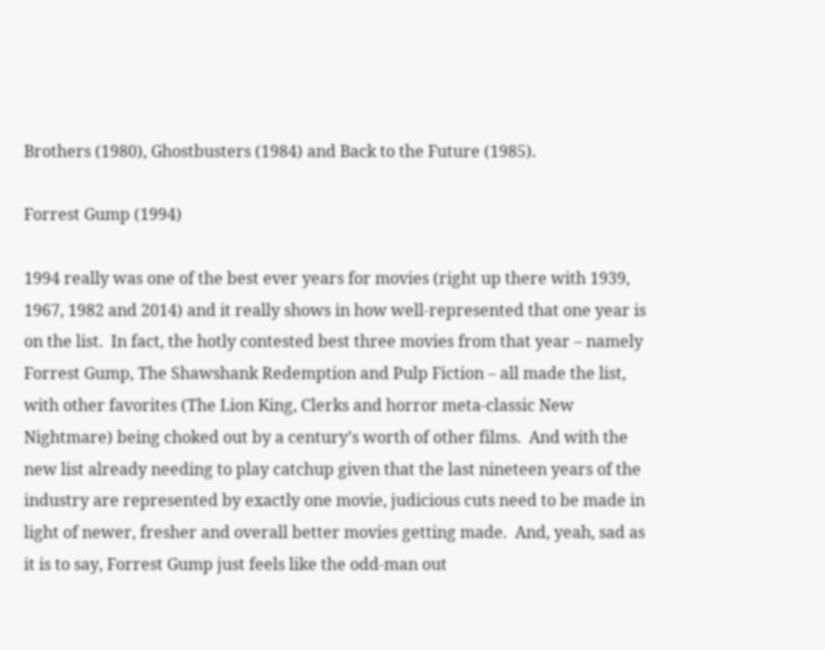Brothers (1980), Ghostbusters (1984) and Back to the Future (1985).

Forrest Gump (1994)

1994 really was one of the best ever years for movies (right up there with 1939, 1967, 1982 and 2014) and it really shows in how well-represented that one year is on the list.  In fact, the hotly contested best three movies from that year – namely Forrest Gump, The Shawshank Redemption and Pulp Fiction – all made the list, with other favorites (The Lion King, Clerks and horror meta-classic New Nightmare) being choked out by a century’s worth of other films.  And with the new list already needing to play catchup given that the last nineteen years of the industry are represented by exactly one movie, judicious cuts need to be made in light of newer, fresher and overall better movies getting made.  And, yeah, sad as it is to say, Forrest Gump just feels like the odd-man out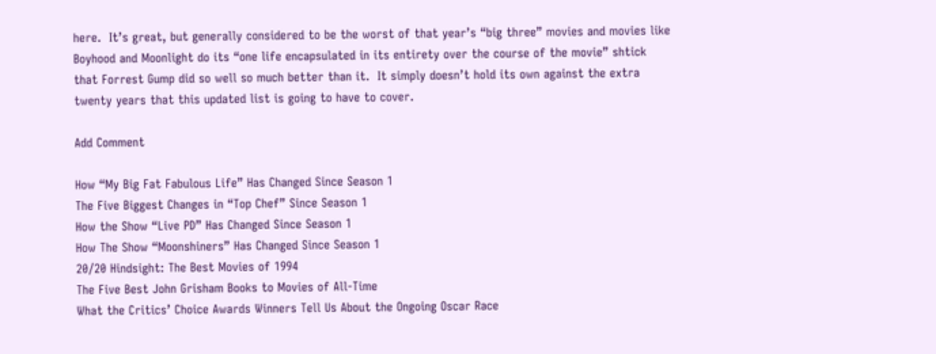here.  It’s great, but generally considered to be the worst of that year’s “big three” movies and movies like Boyhood and Moonlight do its “one life encapsulated in its entirety over the course of the movie” shtick that Forrest Gump did so well so much better than it.  It simply doesn’t hold its own against the extra twenty years that this updated list is going to have to cover.

Add Comment

How “My Big Fat Fabulous Life” Has Changed Since Season 1
The Five Biggest Changes in “Top Chef” Since Season 1
How the Show “Live PD” Has Changed Since Season 1
How The Show “Moonshiners” Has Changed Since Season 1
20/20 Hindsight: The Best Movies of 1994
The Five Best John Grisham Books to Movies of All-Time
What the Critics’ Choice Awards Winners Tell Us About the Ongoing Oscar Race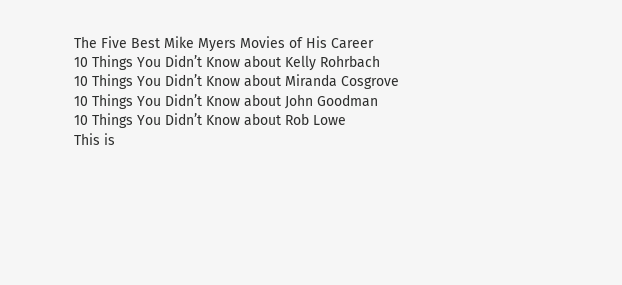The Five Best Mike Myers Movies of His Career
10 Things You Didn’t Know about Kelly Rohrbach
10 Things You Didn’t Know about Miranda Cosgrove
10 Things You Didn’t Know about John Goodman
10 Things You Didn’t Know about Rob Lowe
This is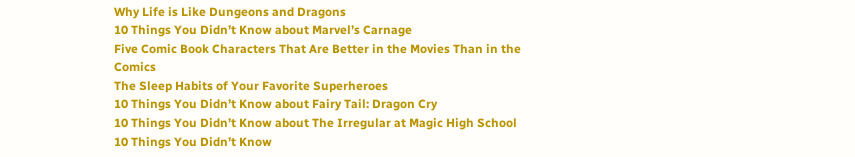Why Life is Like Dungeons and Dragons
10 Things You Didn’t Know about Marvel’s Carnage
Five Comic Book Characters That Are Better in the Movies Than in the Comics
The Sleep Habits of Your Favorite Superheroes
10 Things You Didn’t Know about Fairy Tail: Dragon Cry
10 Things You Didn’t Know about The Irregular at Magic High School
10 Things You Didn’t Know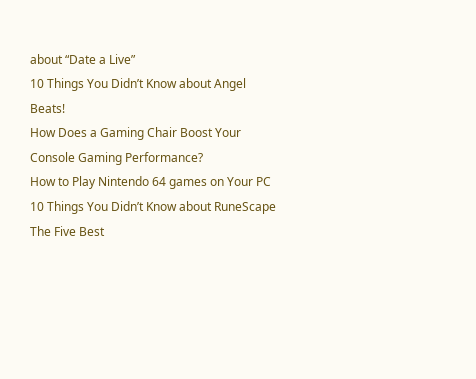about “Date a Live”
10 Things You Didn’t Know about Angel Beats!
How Does a Gaming Chair Boost Your Console Gaming Performance?
How to Play Nintendo 64 games on Your PC
10 Things You Didn’t Know about RuneScape
The Five Best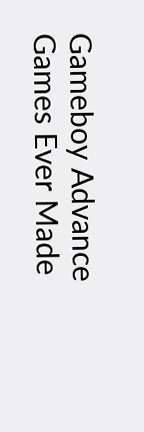Gameboy Advance Games Ever Made